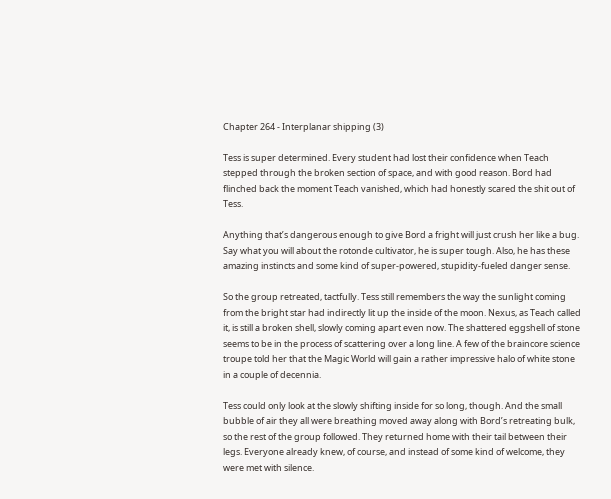Chapter 264 - Interplanar shipping (3)

Tess is super determined. Every student had lost their confidence when Teach stepped through the broken section of space, and with good reason. Bord had flinched back the moment Teach vanished, which had honestly scared the shit out of Tess.

Anything that’s dangerous enough to give Bord a fright will just crush her like a bug. Say what you will about the rotonde cultivator, he is super tough. Also, he has these amazing instincts and some kind of super-powered, stupidity-fueled danger sense.

So the group retreated, tactfully. Tess still remembers the way the sunlight coming from the bright star had indirectly lit up the inside of the moon. Nexus, as Teach called it, is still a broken shell, slowly coming apart even now. The shattered eggshell of stone seems to be in the process of scattering over a long line. A few of the braincore science troupe told her that the Magic World will gain a rather impressive halo of white stone in a couple of decennia.

Tess could only look at the slowly shifting inside for so long, though. And the small bubble of air they all were breathing moved away along with Bord’s retreating bulk, so the rest of the group followed. They returned home with their tail between their legs. Everyone already knew, of course, and instead of some kind of welcome, they were met with silence.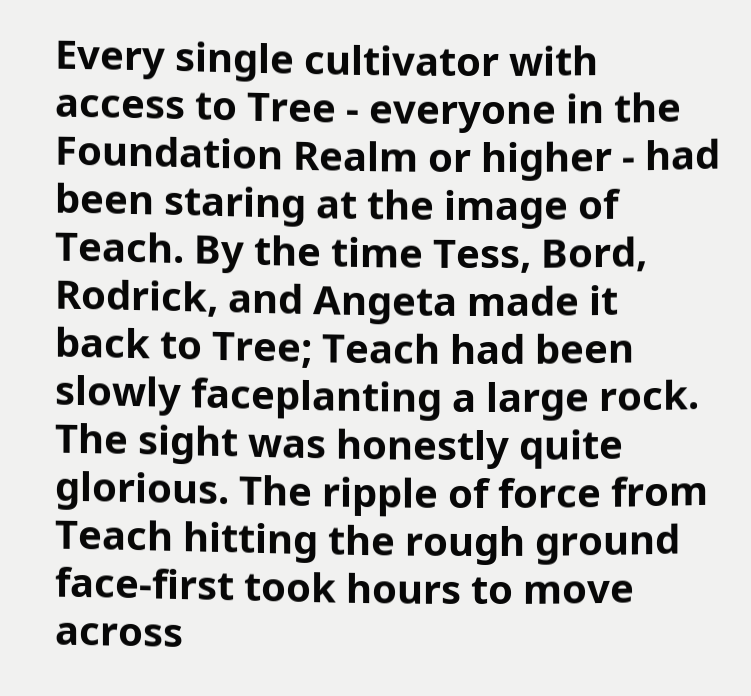Every single cultivator with access to Tree - everyone in the Foundation Realm or higher - had been staring at the image of Teach. By the time Tess, Bord, Rodrick, and Angeta made it back to Tree; Teach had been slowly faceplanting a large rock. The sight was honestly quite glorious. The ripple of force from Teach hitting the rough ground face-first took hours to move across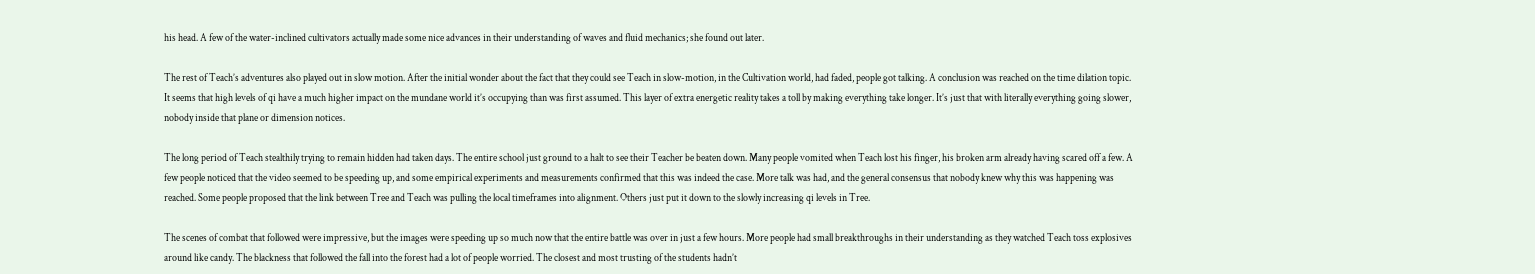his head. A few of the water-inclined cultivators actually made some nice advances in their understanding of waves and fluid mechanics; she found out later.

The rest of Teach’s adventures also played out in slow motion. After the initial wonder about the fact that they could see Teach in slow-motion, in the Cultivation world, had faded, people got talking. A conclusion was reached on the time dilation topic. It seems that high levels of qi have a much higher impact on the mundane world it’s occupying than was first assumed. This layer of extra energetic reality takes a toll by making everything take longer. It’s just that with literally everything going slower, nobody inside that plane or dimension notices.

The long period of Teach stealthily trying to remain hidden had taken days. The entire school just ground to a halt to see their Teacher be beaten down. Many people vomited when Teach lost his finger, his broken arm already having scared off a few. A few people noticed that the video seemed to be speeding up, and some empirical experiments and measurements confirmed that this was indeed the case. More talk was had, and the general consensus that nobody knew why this was happening was reached. Some people proposed that the link between Tree and Teach was pulling the local timeframes into alignment. Others just put it down to the slowly increasing qi levels in Tree.

The scenes of combat that followed were impressive, but the images were speeding up so much now that the entire battle was over in just a few hours. More people had small breakthroughs in their understanding as they watched Teach toss explosives around like candy. The blackness that followed the fall into the forest had a lot of people worried. The closest and most trusting of the students hadn’t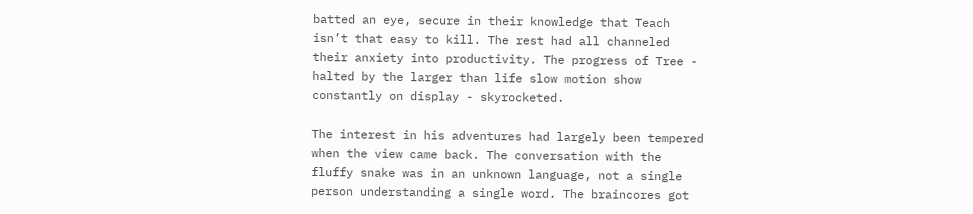batted an eye, secure in their knowledge that Teach isn’t that easy to kill. The rest had all channeled their anxiety into productivity. The progress of Tree - halted by the larger than life slow motion show constantly on display - skyrocketed.

The interest in his adventures had largely been tempered when the view came back. The conversation with the fluffy snake was in an unknown language, not a single person understanding a single word. The braincores got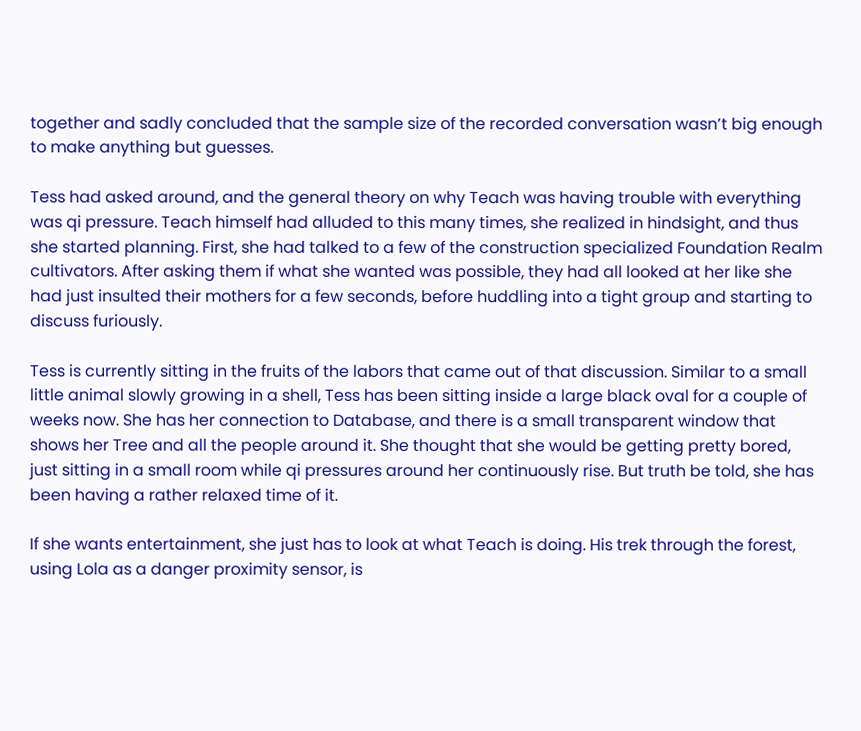together and sadly concluded that the sample size of the recorded conversation wasn’t big enough to make anything but guesses.

Tess had asked around, and the general theory on why Teach was having trouble with everything was qi pressure. Teach himself had alluded to this many times, she realized in hindsight, and thus she started planning. First, she had talked to a few of the construction specialized Foundation Realm cultivators. After asking them if what she wanted was possible, they had all looked at her like she had just insulted their mothers for a few seconds, before huddling into a tight group and starting to discuss furiously.

Tess is currently sitting in the fruits of the labors that came out of that discussion. Similar to a small little animal slowly growing in a shell, Tess has been sitting inside a large black oval for a couple of weeks now. She has her connection to Database, and there is a small transparent window that shows her Tree and all the people around it. She thought that she would be getting pretty bored, just sitting in a small room while qi pressures around her continuously rise. But truth be told, she has been having a rather relaxed time of it.

If she wants entertainment, she just has to look at what Teach is doing. His trek through the forest, using Lola as a danger proximity sensor, is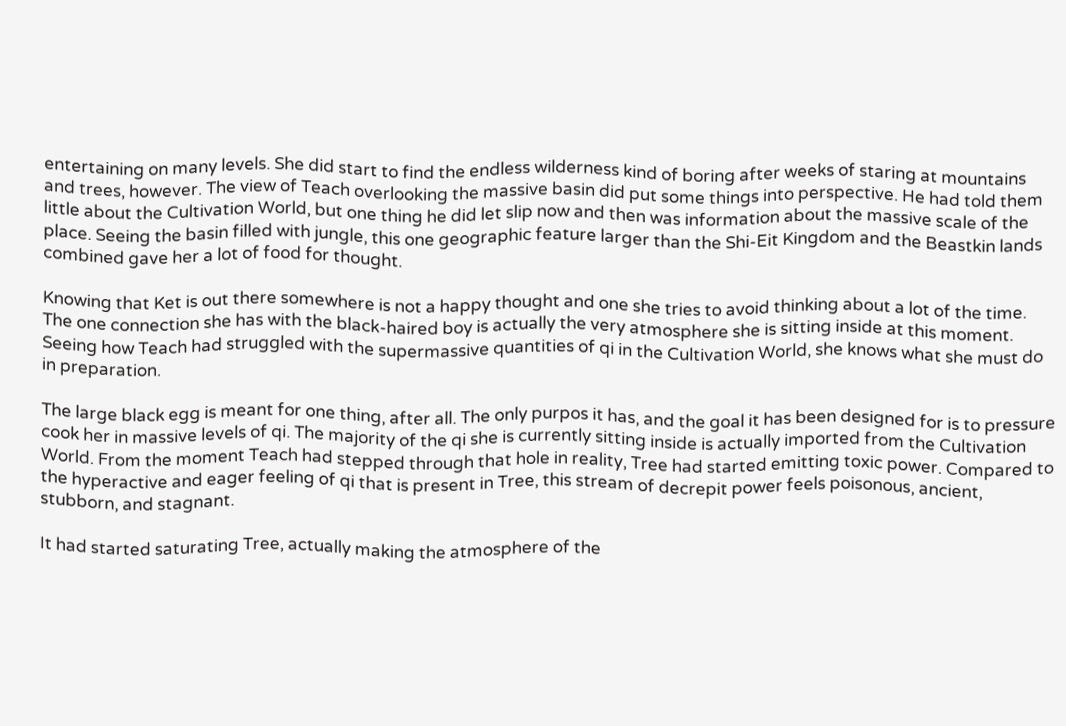entertaining on many levels. She did start to find the endless wilderness kind of boring after weeks of staring at mountains and trees, however. The view of Teach overlooking the massive basin did put some things into perspective. He had told them little about the Cultivation World, but one thing he did let slip now and then was information about the massive scale of the place. Seeing the basin filled with jungle, this one geographic feature larger than the Shi-Eit Kingdom and the Beastkin lands combined gave her a lot of food for thought.

Knowing that Ket is out there somewhere is not a happy thought and one she tries to avoid thinking about a lot of the time. The one connection she has with the black-haired boy is actually the very atmosphere she is sitting inside at this moment. Seeing how Teach had struggled with the supermassive quantities of qi in the Cultivation World, she knows what she must do in preparation.

The large black egg is meant for one thing, after all. The only purpos it has, and the goal it has been designed for is to pressure cook her in massive levels of qi. The majority of the qi she is currently sitting inside is actually imported from the Cultivation World. From the moment Teach had stepped through that hole in reality, Tree had started emitting toxic power. Compared to the hyperactive and eager feeling of qi that is present in Tree, this stream of decrepit power feels poisonous, ancient, stubborn, and stagnant.

It had started saturating Tree, actually making the atmosphere of the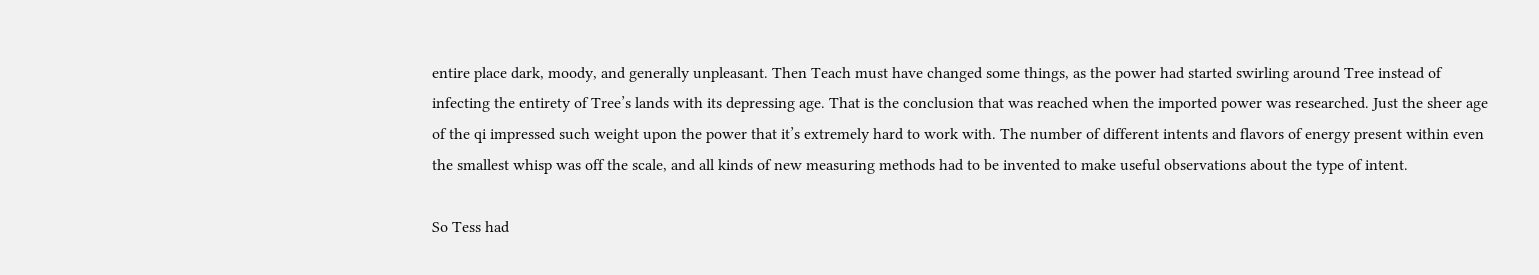entire place dark, moody, and generally unpleasant. Then Teach must have changed some things, as the power had started swirling around Tree instead of infecting the entirety of Tree’s lands with its depressing age. That is the conclusion that was reached when the imported power was researched. Just the sheer age of the qi impressed such weight upon the power that it’s extremely hard to work with. The number of different intents and flavors of energy present within even the smallest whisp was off the scale, and all kinds of new measuring methods had to be invented to make useful observations about the type of intent.

So Tess had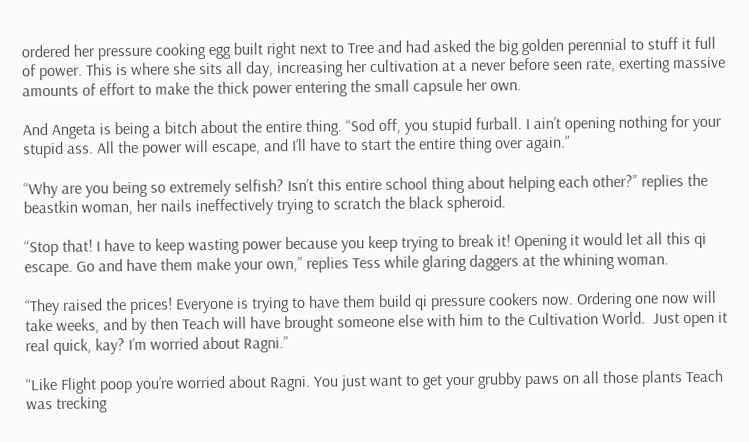ordered her pressure cooking egg built right next to Tree and had asked the big golden perennial to stuff it full of power. This is where she sits all day, increasing her cultivation at a never before seen rate, exerting massive amounts of effort to make the thick power entering the small capsule her own.

And Angeta is being a bitch about the entire thing. “Sod off, you stupid furball. I ain’t opening nothing for your stupid ass. All the power will escape, and I’ll have to start the entire thing over again.”

“Why are you being so extremely selfish? Isn’t this entire school thing about helping each other?” replies the beastkin woman, her nails ineffectively trying to scratch the black spheroid.

“Stop that! I have to keep wasting power because you keep trying to break it! Opening it would let all this qi escape. Go and have them make your own,” replies Tess while glaring daggers at the whining woman.

“They raised the prices! Everyone is trying to have them build qi pressure cookers now. Ordering one now will take weeks, and by then Teach will have brought someone else with him to the Cultivation World.  Just open it real quick, kay? I’m worried about Ragni.”

“Like Flight poop you’re worried about Ragni. You just want to get your grubby paws on all those plants Teach was trecking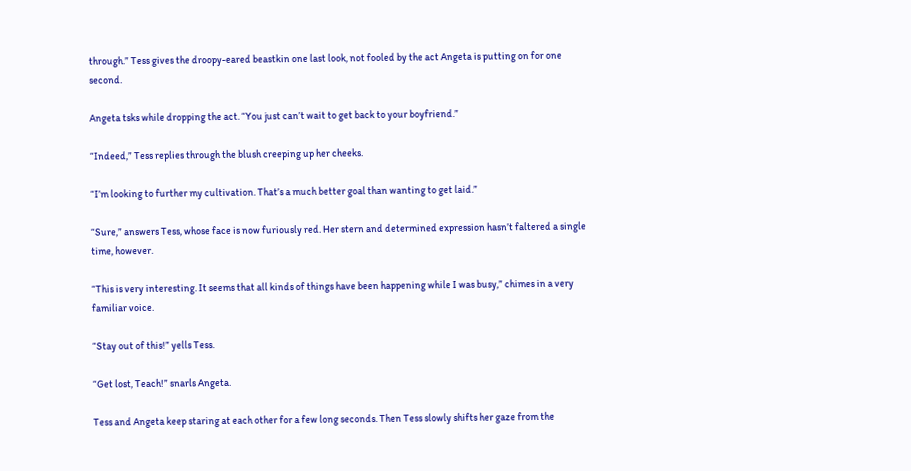through.” Tess gives the droopy-eared beastkin one last look, not fooled by the act Angeta is putting on for one second.

Angeta tsks while dropping the act. “You just can’t wait to get back to your boyfriend.”

“Indeed,” Tess replies through the blush creeping up her cheeks.

“I’m looking to further my cultivation. That’s a much better goal than wanting to get laid.”

“Sure,” answers Tess, whose face is now furiously red. Her stern and determined expression hasn’t faltered a single time, however.

“This is very interesting. It seems that all kinds of things have been happening while I was busy,” chimes in a very familiar voice.

“Stay out of this!” yells Tess.

“Get lost, Teach!” snarls Angeta.

Tess and Angeta keep staring at each other for a few long seconds. Then Tess slowly shifts her gaze from the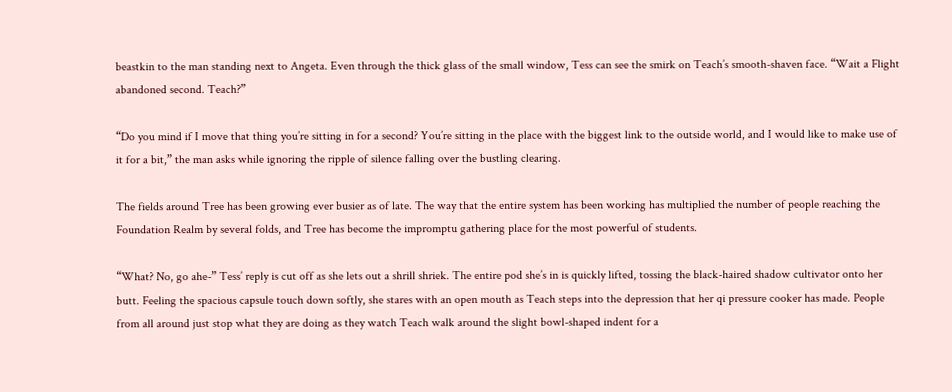beastkin to the man standing next to Angeta. Even through the thick glass of the small window, Tess can see the smirk on Teach’s smooth-shaven face. “Wait a Flight abandoned second. Teach?”

“Do you mind if I move that thing you’re sitting in for a second? You’re sitting in the place with the biggest link to the outside world, and I would like to make use of it for a bit,” the man asks while ignoring the ripple of silence falling over the bustling clearing.

The fields around Tree has been growing ever busier as of late. The way that the entire system has been working has multiplied the number of people reaching the Foundation Realm by several folds, and Tree has become the impromptu gathering place for the most powerful of students.

“What? No, go ahe-” Tess’ reply is cut off as she lets out a shrill shriek. The entire pod she’s in is quickly lifted, tossing the black-haired shadow cultivator onto her butt. Feeling the spacious capsule touch down softly, she stares with an open mouth as Teach steps into the depression that her qi pressure cooker has made. People from all around just stop what they are doing as they watch Teach walk around the slight bowl-shaped indent for a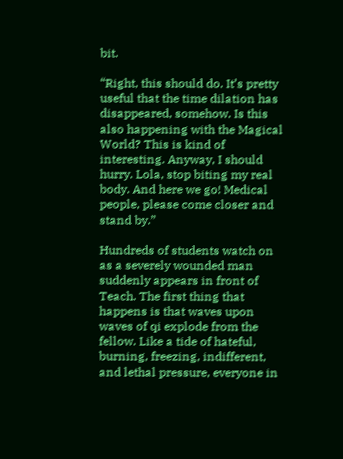bit.

“Right, this should do. It’s pretty useful that the time dilation has disappeared, somehow. Is this also happening with the Magical World? This is kind of interesting. Anyway, I should hurry. Lola, stop biting my real body. And here we go! Medical people, please come closer and stand by.”

Hundreds of students watch on as a severely wounded man suddenly appears in front of Teach. The first thing that happens is that waves upon waves of qi explode from the fellow. Like a tide of hateful, burning, freezing, indifferent, and lethal pressure, everyone in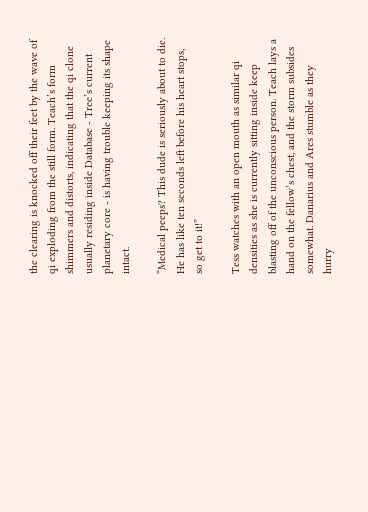the clearing is knocked off their feet by the wave of qi exploding from the still form. Teach’s form shimmers and distorts, indicating that the qi clone usually residing inside Database - Tree’s current planetary core - is having trouble keeping its shape intact.

“Medical peeps? This dude is seriously about to die. He has like ten seconds left before his heart stops, so get to it!”

Tess watches with an open mouth as similar qi densities as she is currently sitting inside keep blasting off of the unconscious person. Teach lays a hand on the fellow’s chest, and the storm subsides somewhat. Danarius and Ares stumble as they hurry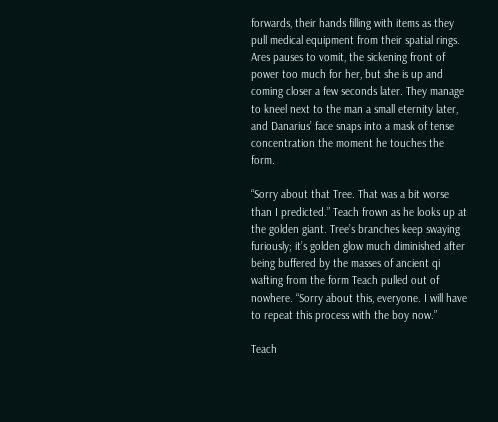forwards, their hands filling with items as they pull medical equipment from their spatial rings. Ares pauses to vomit, the sickening front of power too much for her, but she is up and coming closer a few seconds later. They manage to kneel next to the man a small eternity later, and Danarius’ face snaps into a mask of tense concentration the moment he touches the form.

“Sorry about that Tree. That was a bit worse than I predicted.” Teach frown as he looks up at the golden giant. Tree’s branches keep swaying furiously; it’s golden glow much diminished after being buffered by the masses of ancient qi wafting from the form Teach pulled out of nowhere. “Sorry about this, everyone. I will have to repeat this process with the boy now.”

Teach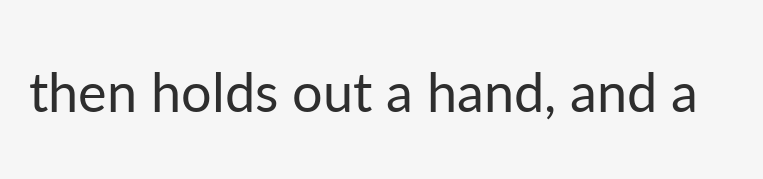then holds out a hand, and a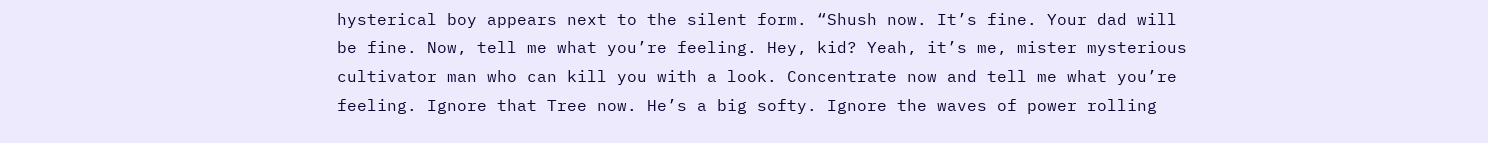hysterical boy appears next to the silent form. “Shush now. It’s fine. Your dad will be fine. Now, tell me what you’re feeling. Hey, kid? Yeah, it’s me, mister mysterious cultivator man who can kill you with a look. Concentrate now and tell me what you’re feeling. Ignore that Tree now. He’s a big softy. Ignore the waves of power rolling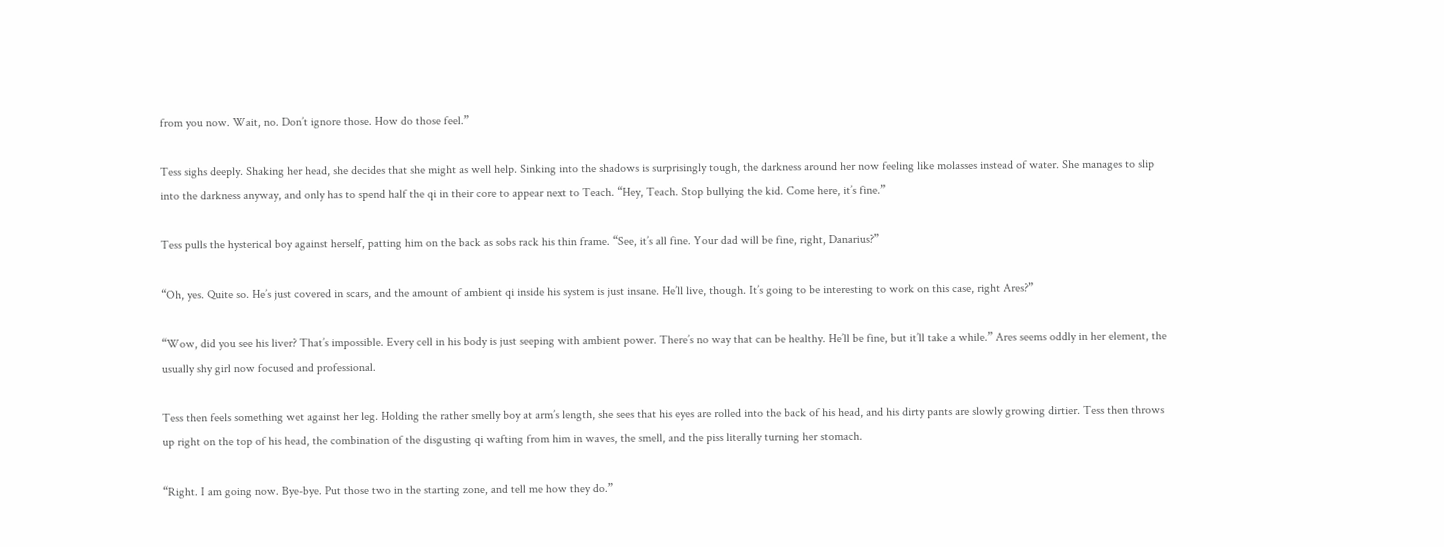from you now. Wait, no. Don’t ignore those. How do those feel.”

Tess sighs deeply. Shaking her head, she decides that she might as well help. Sinking into the shadows is surprisingly tough, the darkness around her now feeling like molasses instead of water. She manages to slip into the darkness anyway, and only has to spend half the qi in their core to appear next to Teach. “Hey, Teach. Stop bullying the kid. Come here, it’s fine.”

Tess pulls the hysterical boy against herself, patting him on the back as sobs rack his thin frame. “See, it’s all fine. Your dad will be fine, right, Danarius?”

“Oh, yes. Quite so. He’s just covered in scars, and the amount of ambient qi inside his system is just insane. He’ll live, though. It’s going to be interesting to work on this case, right Ares?”

“Wow, did you see his liver? That’s impossible. Every cell in his body is just seeping with ambient power. There’s no way that can be healthy. He’ll be fine, but it’ll take a while.” Ares seems oddly in her element, the usually shy girl now focused and professional.

Tess then feels something wet against her leg. Holding the rather smelly boy at arm’s length, she sees that his eyes are rolled into the back of his head, and his dirty pants are slowly growing dirtier. Tess then throws up right on the top of his head, the combination of the disgusting qi wafting from him in waves, the smell, and the piss literally turning her stomach.

“Right. I am going now. Bye-bye. Put those two in the starting zone, and tell me how they do.”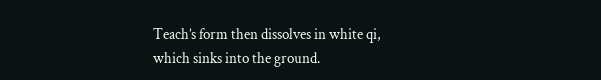Teach’s form then dissolves in white qi, which sinks into the ground.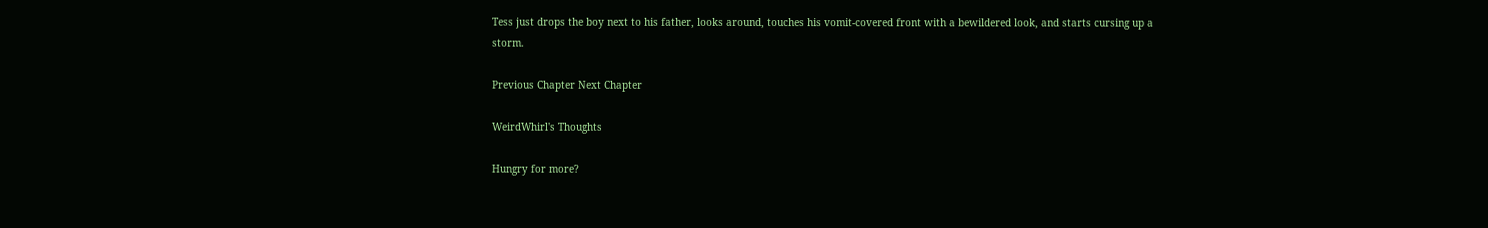Tess just drops the boy next to his father, looks around, touches his vomit-covered front with a bewildered look, and starts cursing up a storm.

Previous Chapter Next Chapter

WeirdWhirl's Thoughts

Hungry for more?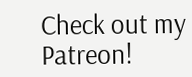Check out my Patreon!